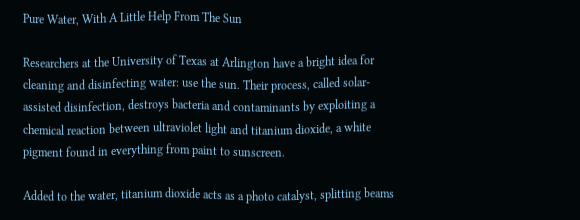Pure Water, With A Little Help From The Sun

Researchers at the University of Texas at Arlington have a bright idea for cleaning and disinfecting water: use the sun. Their process, called solar-assisted disinfection, destroys bacteria and contaminants by exploiting a chemical reaction between ultraviolet light and titanium dioxide, a white pigment found in everything from paint to sunscreen.

Added to the water, titanium dioxide acts as a photo catalyst, splitting beams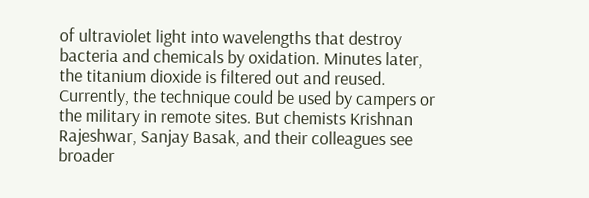of ultraviolet light into wavelengths that destroy bacteria and chemicals by oxidation. Minutes later, the titanium dioxide is filtered out and reused. Currently, the technique could be used by campers or the military in remote sites. But chemists Krishnan Rajeshwar, Sanjay Basak, and their colleagues see broader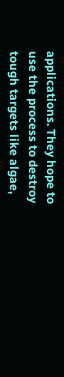applications. They hope to use the process to destroy tough targets like algae,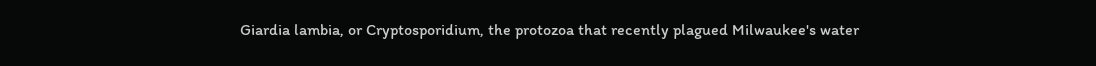Giardia lambia, or Cryptosporidium, the protozoa that recently plagued Milwaukee's water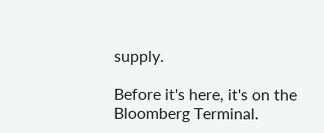supply.

Before it's here, it's on the Bloomberg Terminal.